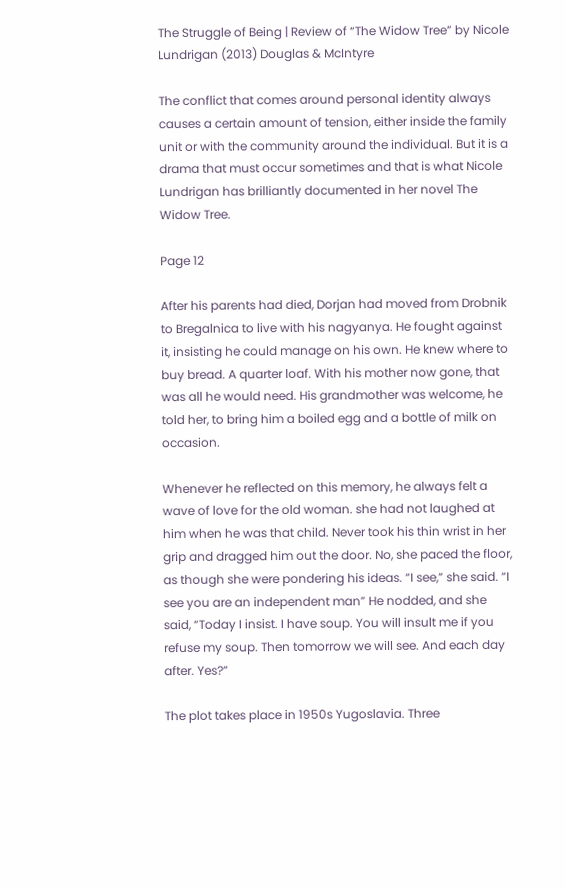The Struggle of Being | Review of “The Widow Tree” by Nicole Lundrigan (2013) Douglas & McIntyre

The conflict that comes around personal identity always causes a certain amount of tension, either inside the family unit or with the community around the individual. But it is a drama that must occur sometimes and that is what Nicole Lundrigan has brilliantly documented in her novel The Widow Tree.

Page 12

After his parents had died, Dorjan had moved from Drobnik to Bregalnica to live with his nagyanya. He fought against it, insisting he could manage on his own. He knew where to buy bread. A quarter loaf. With his mother now gone, that was all he would need. His grandmother was welcome, he told her, to bring him a boiled egg and a bottle of milk on occasion.

Whenever he reflected on this memory, he always felt a wave of love for the old woman. she had not laughed at him when he was that child. Never took his thin wrist in her grip and dragged him out the door. No, she paced the floor, as though she were pondering his ideas. “I see,” she said. “I see you are an independent man” He nodded, and she said, “Today I insist. I have soup. You will insult me if you refuse my soup. Then tomorrow we will see. And each day after. Yes?”

The plot takes place in 1950s Yugoslavia. Three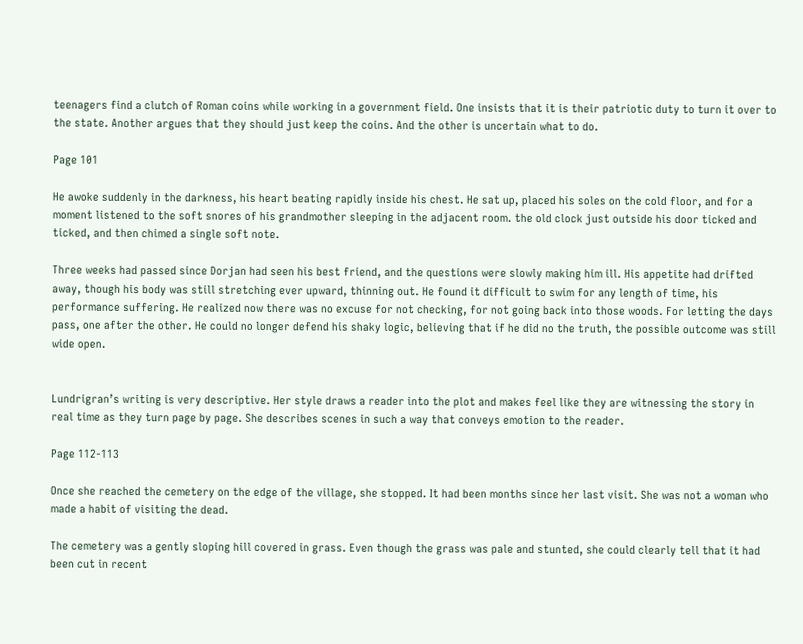teenagers find a clutch of Roman coins while working in a government field. One insists that it is their patriotic duty to turn it over to the state. Another argues that they should just keep the coins. And the other is uncertain what to do.

Page 101

He awoke suddenly in the darkness, his heart beating rapidly inside his chest. He sat up, placed his soles on the cold floor, and for a moment listened to the soft snores of his grandmother sleeping in the adjacent room. the old clock just outside his door ticked and ticked, and then chimed a single soft note.

Three weeks had passed since Dorjan had seen his best friend, and the questions were slowly making him ill. His appetite had drifted away, though his body was still stretching ever upward, thinning out. He found it difficult to swim for any length of time, his performance suffering. He realized now there was no excuse for not checking, for not going back into those woods. For letting the days pass, one after the other. He could no longer defend his shaky logic, believing that if he did no the truth, the possible outcome was still wide open.


Lundrigran’s writing is very descriptive. Her style draws a reader into the plot and makes feel like they are witnessing the story in real time as they turn page by page. She describes scenes in such a way that conveys emotion to the reader.

Page 112-113

Once she reached the cemetery on the edge of the village, she stopped. It had been months since her last visit. She was not a woman who made a habit of visiting the dead.

The cemetery was a gently sloping hill covered in grass. Even though the grass was pale and stunted, she could clearly tell that it had been cut in recent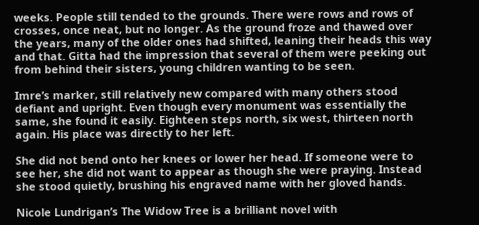weeks. People still tended to the grounds. There were rows and rows of crosses, once neat, but no longer. As the ground froze and thawed over the years, many of the older ones had shifted, leaning their heads this way and that. Gitta had the impression that several of them were peeking out from behind their sisters, young children wanting to be seen.

Imre’s marker, still relatively new compared with many others stood defiant and upright. Even though every monument was essentially the same, she found it easily. Eighteen steps north, six west, thirteen north again. His place was directly to her left.

She did not bend onto her knees or lower her head. If someone were to see her, she did not want to appear as though she were praying. Instead she stood quietly, brushing his engraved name with her gloved hands.

Nicole Lundrigan’s The Widow Tree is a brilliant novel with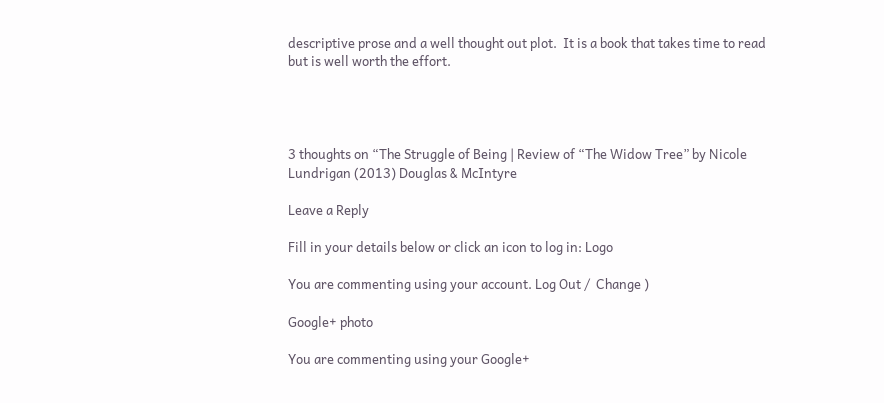descriptive prose and a well thought out plot.  It is a book that takes time to read but is well worth the effort.




3 thoughts on “The Struggle of Being | Review of “The Widow Tree” by Nicole Lundrigan (2013) Douglas & McIntyre

Leave a Reply

Fill in your details below or click an icon to log in: Logo

You are commenting using your account. Log Out /  Change )

Google+ photo

You are commenting using your Google+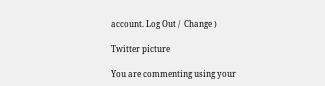account. Log Out /  Change )

Twitter picture

You are commenting using your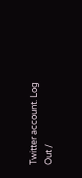Twitter account. Log Out /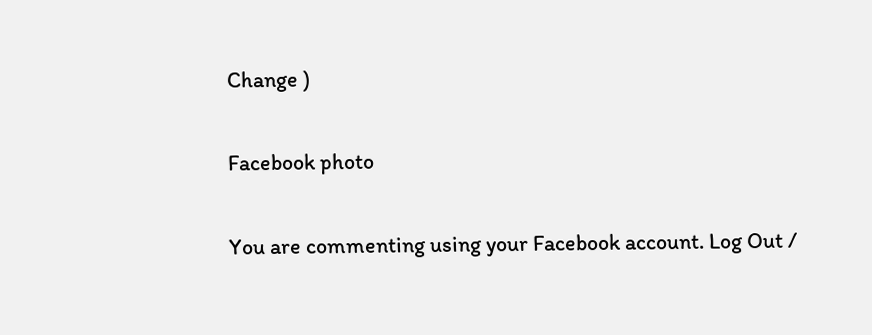Change )

Facebook photo

You are commenting using your Facebook account. Log Out /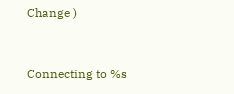Change )


Connecting to %s